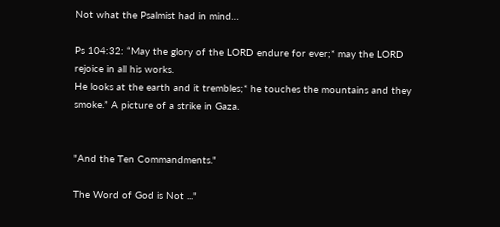Not what the Psalmist had in mind…

Ps 104:32: “May the glory of the LORD endure for ever;* may the LORD rejoice in all his works.
He looks at the earth and it trembles;* he touches the mountains and they smoke.” A picture of a strike in Gaza.


"And the Ten Commandments."

The Word of God is Not ..."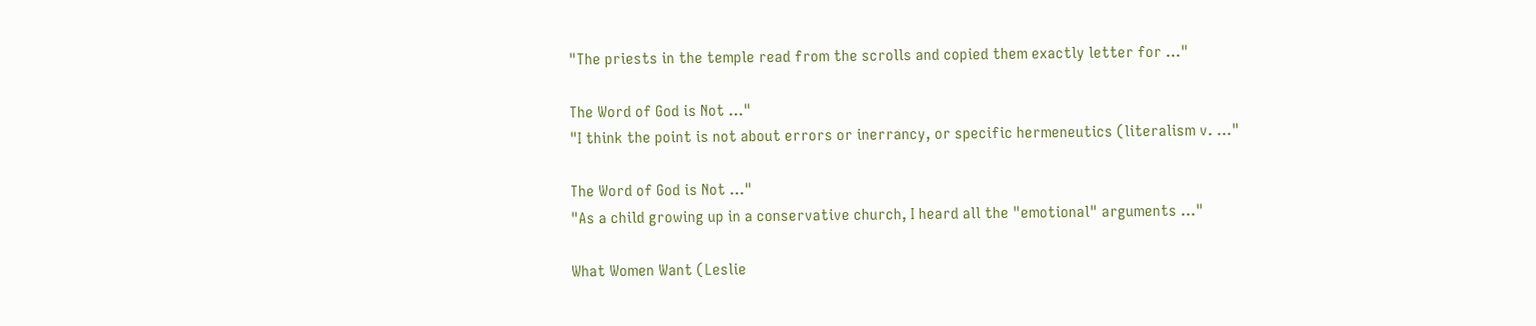"The priests in the temple read from the scrolls and copied them exactly letter for ..."

The Word of God is Not ..."
"I think the point is not about errors or inerrancy, or specific hermeneutics (literalism v. ..."

The Word of God is Not ..."
"As a child growing up in a conservative church, I heard all the "emotional" arguments ..."

What Women Want (Leslie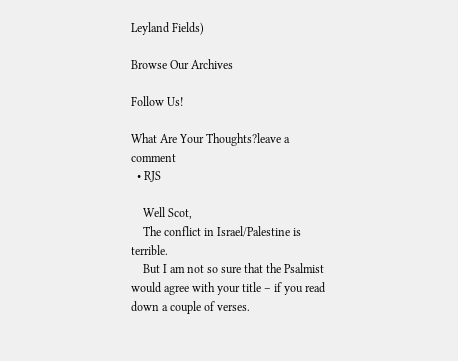Leyland Fields)

Browse Our Archives

Follow Us!

What Are Your Thoughts?leave a comment
  • RJS

    Well Scot,
    The conflict in Israel/Palestine is terrible.
    But I am not so sure that the Psalmist would agree with your title – if you read down a couple of verses.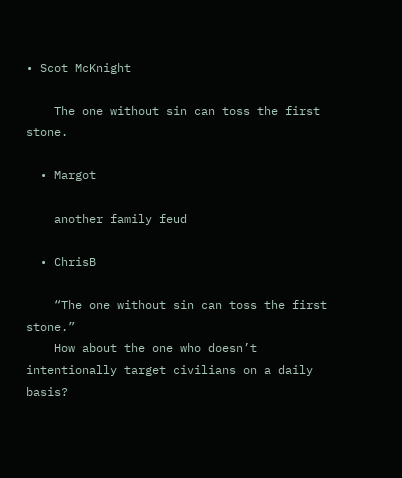• Scot McKnight

    The one without sin can toss the first stone.

  • Margot

    another family feud

  • ChrisB

    “The one without sin can toss the first stone.”
    How about the one who doesn’t intentionally target civilians on a daily basis?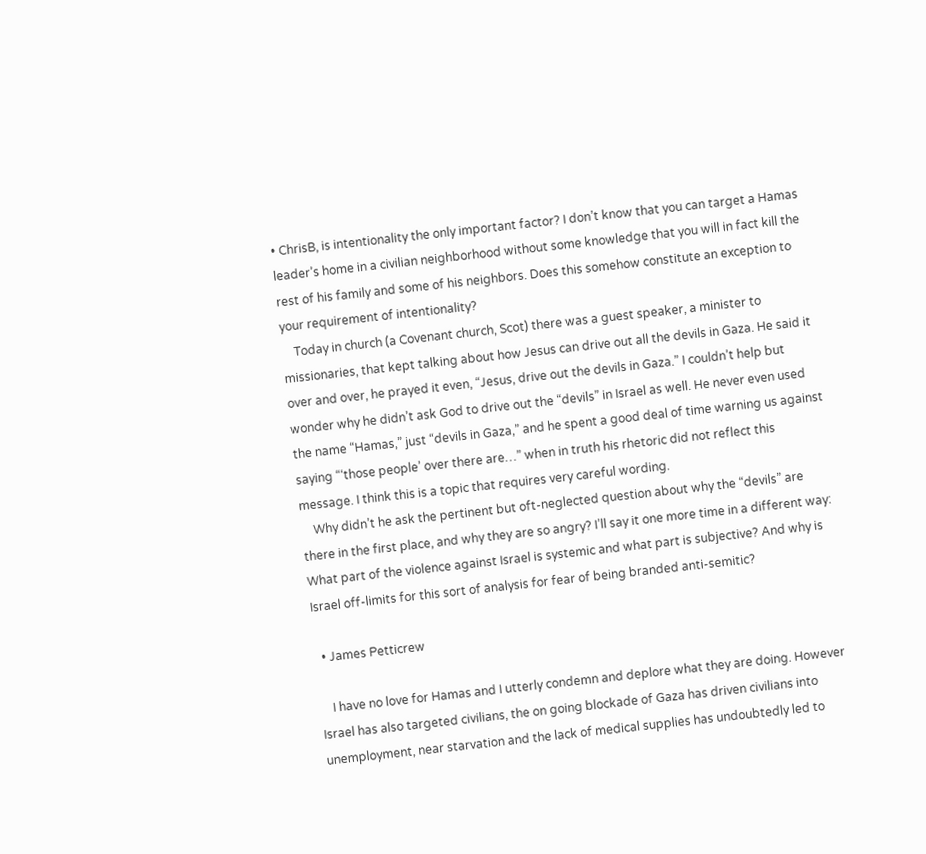• ChrisB, is intentionality the only important factor? I don’t know that you can target a Hamas leader’s home in a civilian neighborhood without some knowledge that you will in fact kill the rest of his family and some of his neighbors. Does this somehow constitute an exception to your requirement of intentionality?
    Today in church (a Covenant church, Scot) there was a guest speaker, a minister to missionaries, that kept talking about how Jesus can drive out all the devils in Gaza. He said it over and over, he prayed it even, “Jesus, drive out the devils in Gaza.” I couldn’t help but wonder why he didn’t ask God to drive out the “devils” in Israel as well. He never even used the name “Hamas,” just “devils in Gaza,” and he spent a good deal of time warning us against saying “‘those people’ over there are…” when in truth his rhetoric did not reflect this message. I think this is a topic that requires very careful wording.
    Why didn’t he ask the pertinent but oft-neglected question about why the “devils” are there in the first place, and why they are so angry? I’ll say it one more time in a different way: What part of the violence against Israel is systemic and what part is subjective? And why is Israel off-limits for this sort of analysis for fear of being branded anti-semitic?

  • James Petticrew

    I have no love for Hamas and I utterly condemn and deplore what they are doing. However Israel has also targeted civilians, the on going blockade of Gaza has driven civilians into unemployment, near starvation and the lack of medical supplies has undoubtedly led to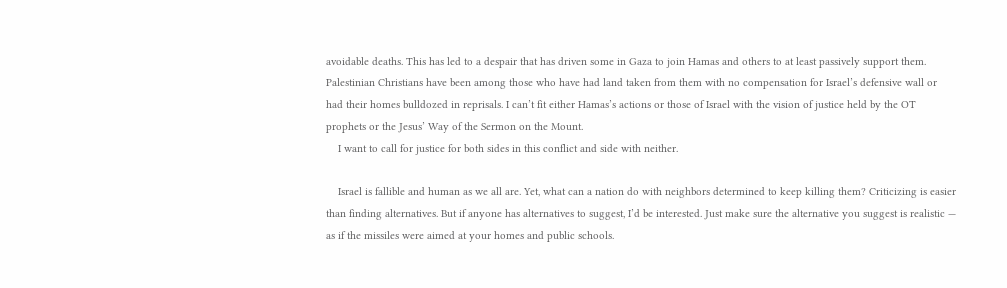avoidable deaths. This has led to a despair that has driven some in Gaza to join Hamas and others to at least passively support them. Palestinian Christians have been among those who have had land taken from them with no compensation for Israel’s defensive wall or had their homes bulldozed in reprisals. I can’t fit either Hamas’s actions or those of Israel with the vision of justice held by the OT prophets or the Jesus’ Way of the Sermon on the Mount.
    I want to call for justice for both sides in this conflict and side with neither.

    Israel is fallible and human as we all are. Yet, what can a nation do with neighbors determined to keep killing them? Criticizing is easier than finding alternatives. But if anyone has alternatives to suggest, I’d be interested. Just make sure the alternative you suggest is realistic — as if the missiles were aimed at your homes and public schools.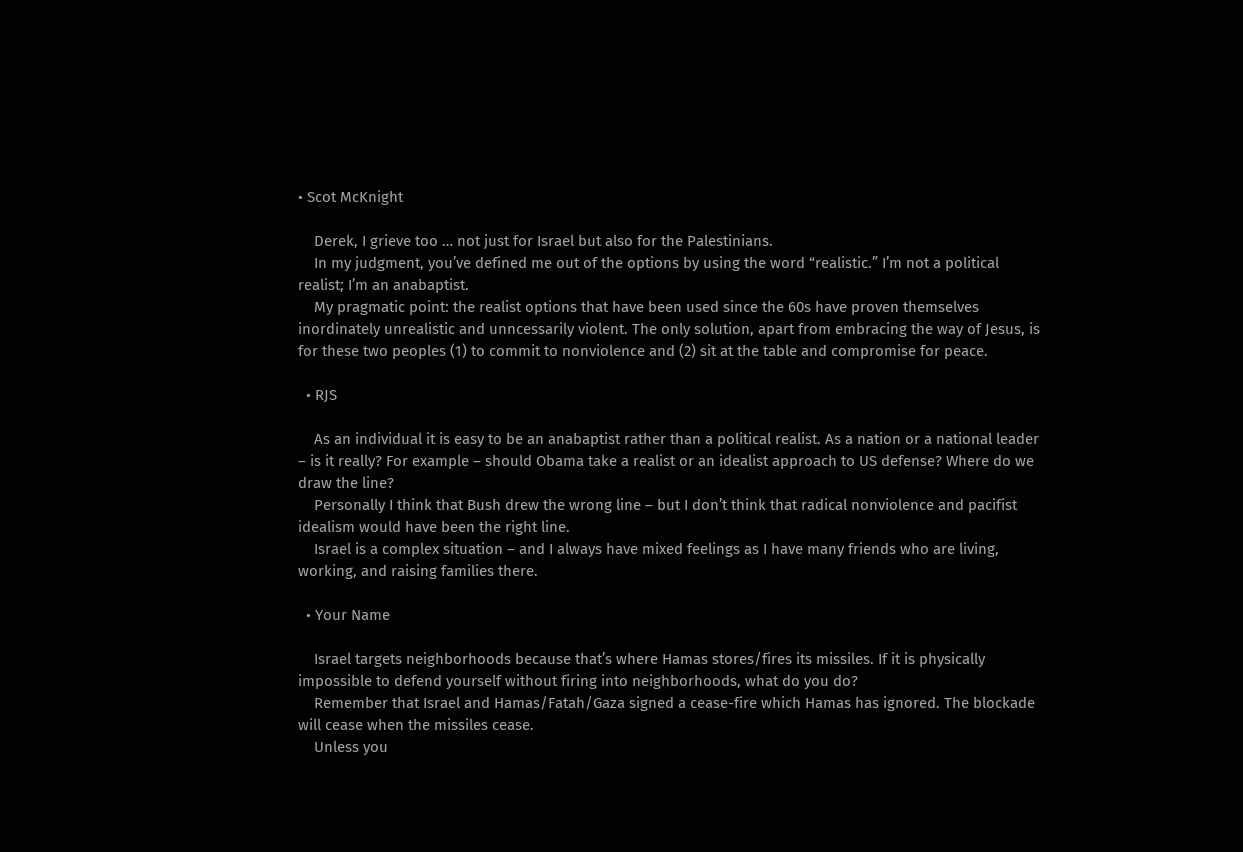• Scot McKnight

    Derek, I grieve too … not just for Israel but also for the Palestinians.
    In my judgment, you’ve defined me out of the options by using the word “realistic.” I’m not a political realist; I’m an anabaptist.
    My pragmatic point: the realist options that have been used since the 60s have proven themselves inordinately unrealistic and unncessarily violent. The only solution, apart from embracing the way of Jesus, is for these two peoples (1) to commit to nonviolence and (2) sit at the table and compromise for peace.

  • RJS

    As an individual it is easy to be an anabaptist rather than a political realist. As a nation or a national leader – is it really? For example – should Obama take a realist or an idealist approach to US defense? Where do we draw the line?
    Personally I think that Bush drew the wrong line – but I don’t think that radical nonviolence and pacifist idealism would have been the right line.
    Israel is a complex situation – and I always have mixed feelings as I have many friends who are living, working, and raising families there.

  • Your Name

    Israel targets neighborhoods because that’s where Hamas stores/fires its missiles. If it is physically impossible to defend yourself without firing into neighborhoods, what do you do?
    Remember that Israel and Hamas/Fatah/Gaza signed a cease-fire which Hamas has ignored. The blockade will cease when the missiles cease.
    Unless you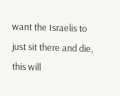want the Israelis to just sit there and die, this will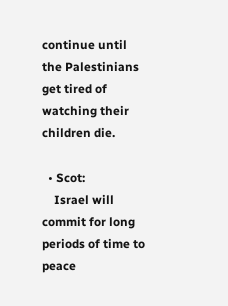continue until the Palestinians get tired of watching their children die.

  • Scot:
    Israel will commit for long periods of time to peace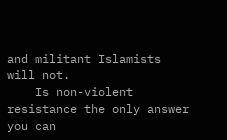and militant Islamists will not.
    Is non-violent resistance the only answer you can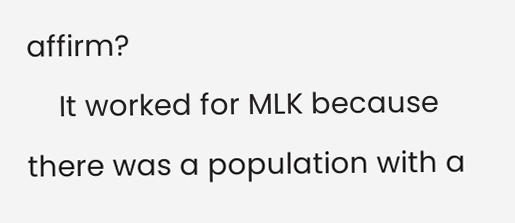affirm?
    It worked for MLK because there was a population with a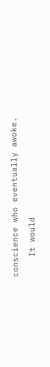conscience who eventually awoke.
    It would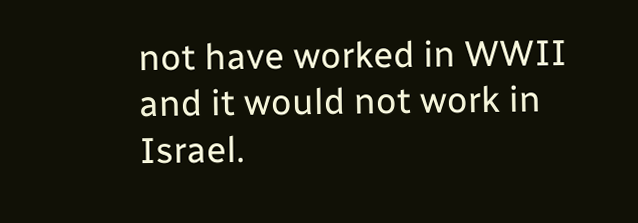not have worked in WWII and it would not work in Israel.